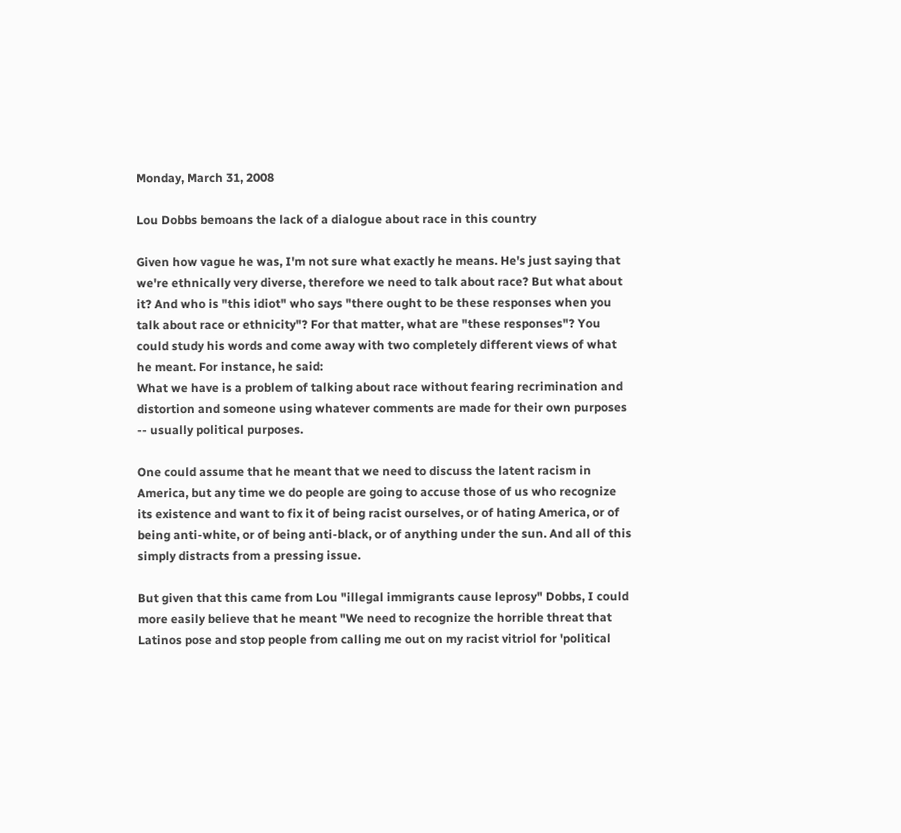Monday, March 31, 2008

Lou Dobbs bemoans the lack of a dialogue about race in this country

Given how vague he was, I'm not sure what exactly he means. He's just saying that we're ethnically very diverse, therefore we need to talk about race? But what about it? And who is "this idiot" who says "there ought to be these responses when you talk about race or ethnicity"? For that matter, what are "these responses"? You could study his words and come away with two completely different views of what he meant. For instance, he said:
What we have is a problem of talking about race without fearing recrimination and distortion and someone using whatever comments are made for their own purposes -- usually political purposes.

One could assume that he meant that we need to discuss the latent racism in America, but any time we do people are going to accuse those of us who recognize its existence and want to fix it of being racist ourselves, or of hating America, or of being anti-white, or of being anti-black, or of anything under the sun. And all of this simply distracts from a pressing issue.

But given that this came from Lou "illegal immigrants cause leprosy" Dobbs, I could more easily believe that he meant "We need to recognize the horrible threat that Latinos pose and stop people from calling me out on my racist vitriol for 'political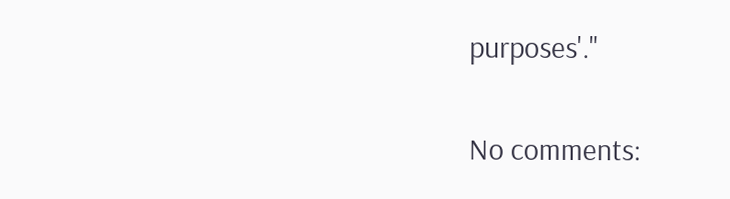purposes'."

No comments: